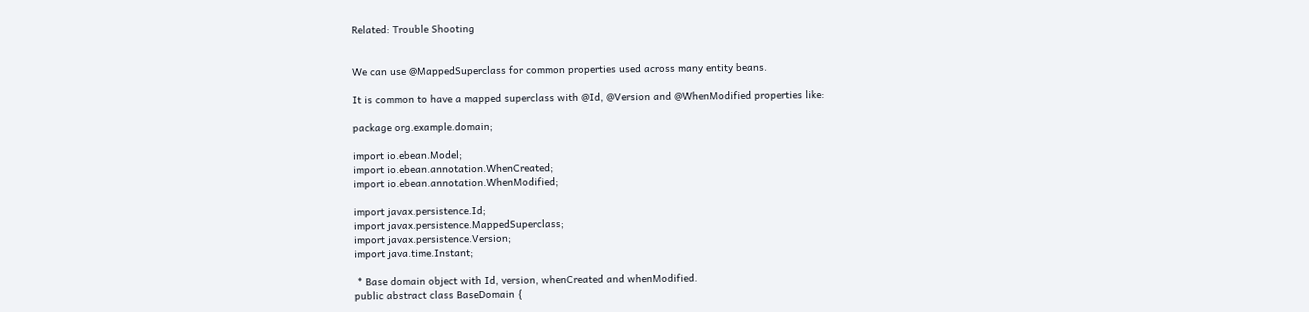Related: Trouble Shooting


We can use @MappedSuperclass for common properties used across many entity beans.

It is common to have a mapped superclass with @Id, @Version and @WhenModified properties like:

package org.example.domain;

import io.ebean.Model;
import io.ebean.annotation.WhenCreated;
import io.ebean.annotation.WhenModified;

import javax.persistence.Id;
import javax.persistence.MappedSuperclass;
import javax.persistence.Version;
import java.time.Instant;

 * Base domain object with Id, version, whenCreated and whenModified.
public abstract class BaseDomain {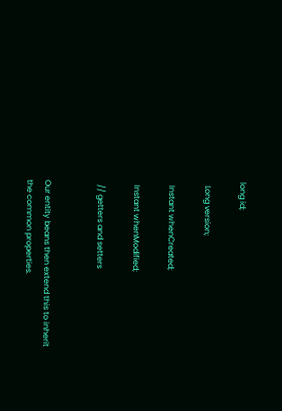long id;

  Long version;

  Instant whenCreated;

  Instant whenModified;

  // getters and setters


Our entity beans then extend this to inherit the common properties.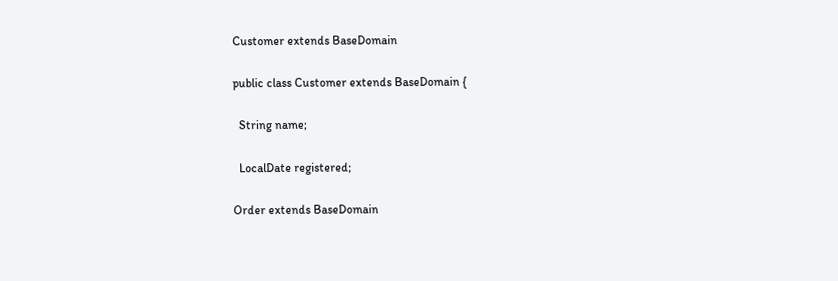Customer extends BaseDomain

public class Customer extends BaseDomain {

  String name;

  LocalDate registered;

Order extends BaseDomain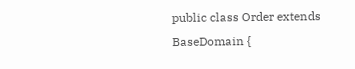public class Order extends BaseDomain {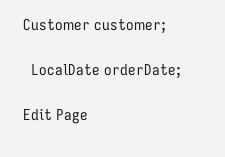Customer customer;

  LocalDate orderDate;

Edit Page